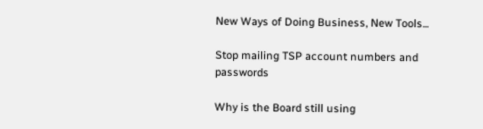New Ways of Doing Business, New Tools...

Stop mailing TSP account numbers and passwords

Why is the Board still using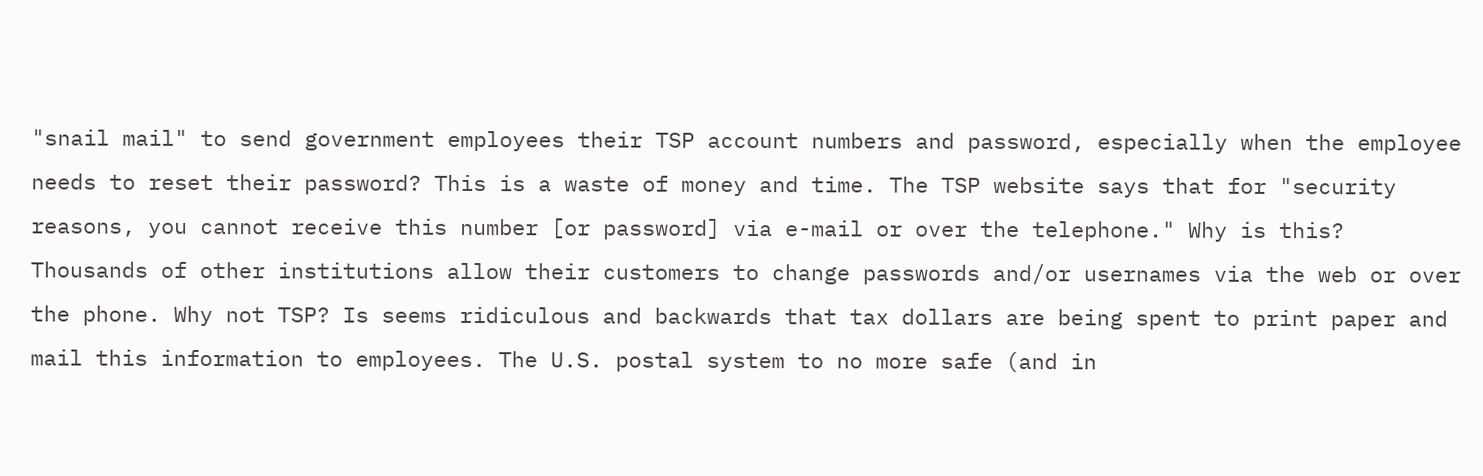"snail mail" to send government employees their TSP account numbers and password, especially when the employee needs to reset their password? This is a waste of money and time. The TSP website says that for "security reasons, you cannot receive this number [or password] via e-mail or over the telephone." Why is this? Thousands of other institutions allow their customers to change passwords and/or usernames via the web or over the phone. Why not TSP? Is seems ridiculous and backwards that tax dollars are being spent to print paper and mail this information to employees. The U.S. postal system to no more safe (and in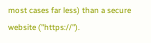most cases far less) than a secure website ("https://").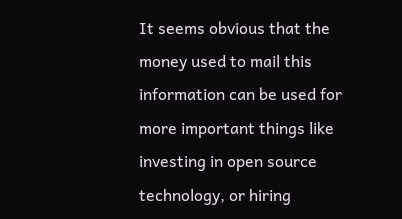It seems obvious that the money used to mail this information can be used for more important things like investing in open source technology, or hiring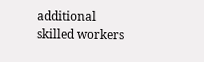additional skilled workers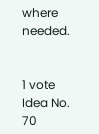where needed.


1 vote
Idea No. 70